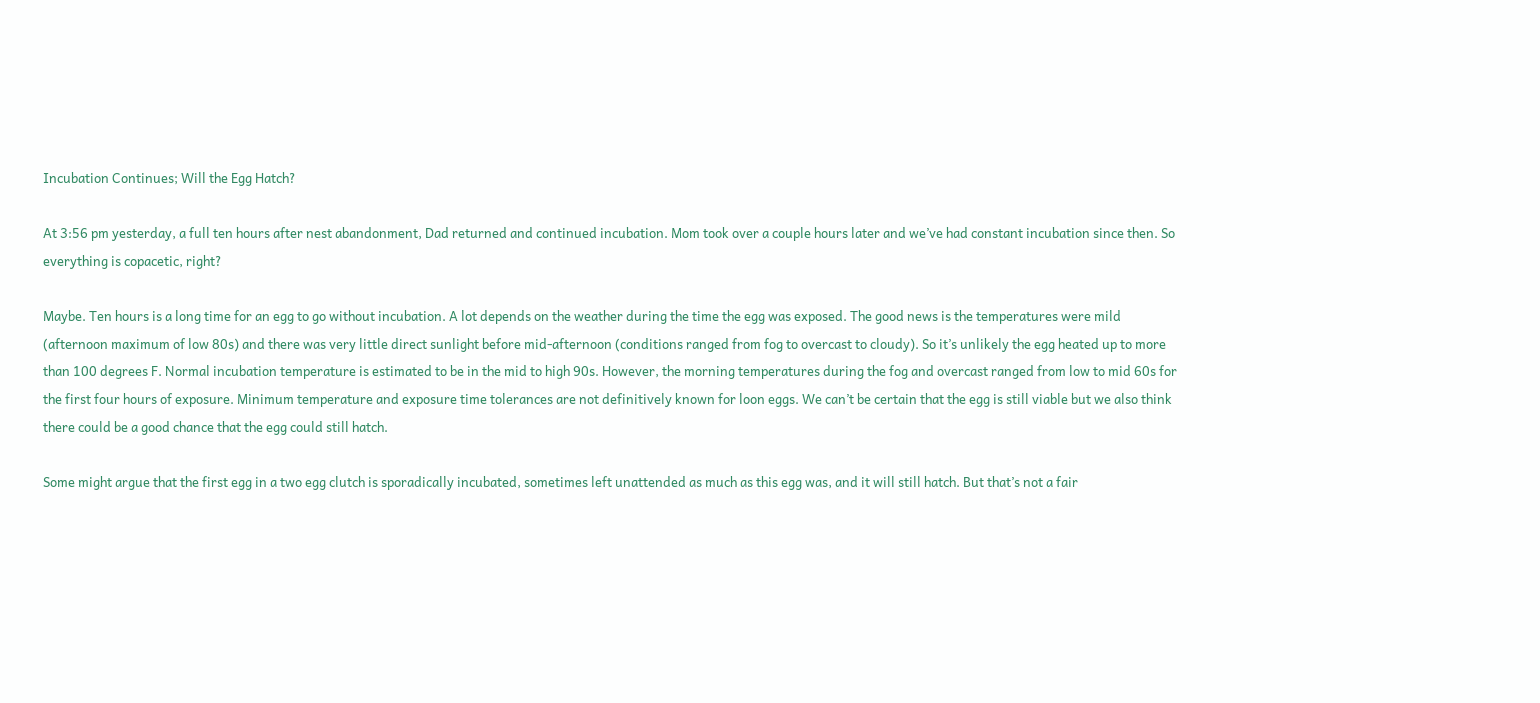Incubation Continues; Will the Egg Hatch?

At 3:56 pm yesterday, a full ten hours after nest abandonment, Dad returned and continued incubation. Mom took over a couple hours later and we’ve had constant incubation since then. So everything is copacetic, right?

Maybe. Ten hours is a long time for an egg to go without incubation. A lot depends on the weather during the time the egg was exposed. The good news is the temperatures were mild (afternoon maximum of low 80s) and there was very little direct sunlight before mid-afternoon (conditions ranged from fog to overcast to cloudy). So it’s unlikely the egg heated up to more than 100 degrees F. Normal incubation temperature is estimated to be in the mid to high 90s. However, the morning temperatures during the fog and overcast ranged from low to mid 60s for the first four hours of exposure. Minimum temperature and exposure time tolerances are not definitively known for loon eggs. We can’t be certain that the egg is still viable but we also think there could be a good chance that the egg could still hatch.

Some might argue that the first egg in a two egg clutch is sporadically incubated, sometimes left unattended as much as this egg was, and it will still hatch. But that’s not a fair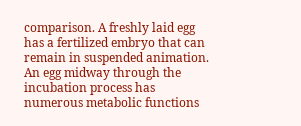comparison. A freshly laid egg has a fertilized embryo that can remain in suspended animation. An egg midway through the incubation process has numerous metabolic functions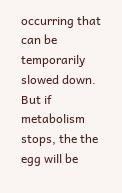occurring that can be temporarily slowed down. But if metabolism stops, the the egg will be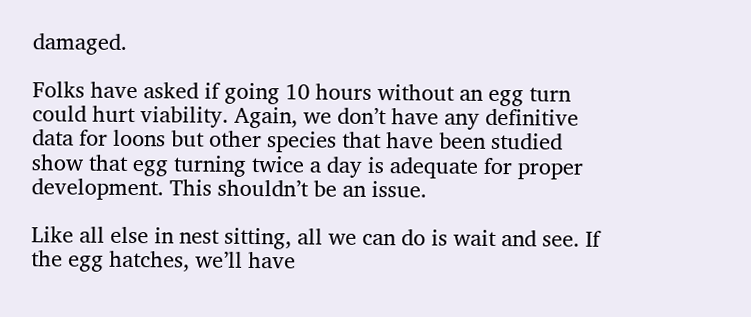damaged.

Folks have asked if going 10 hours without an egg turn could hurt viability. Again, we don’t have any definitive data for loons but other species that have been studied show that egg turning twice a day is adequate for proper development. This shouldn’t be an issue.

Like all else in nest sitting, all we can do is wait and see. If the egg hatches, we’ll have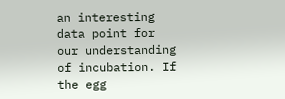an interesting data point for our understanding of incubation. If the egg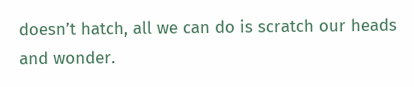doesn’t hatch, all we can do is scratch our heads and wonder.